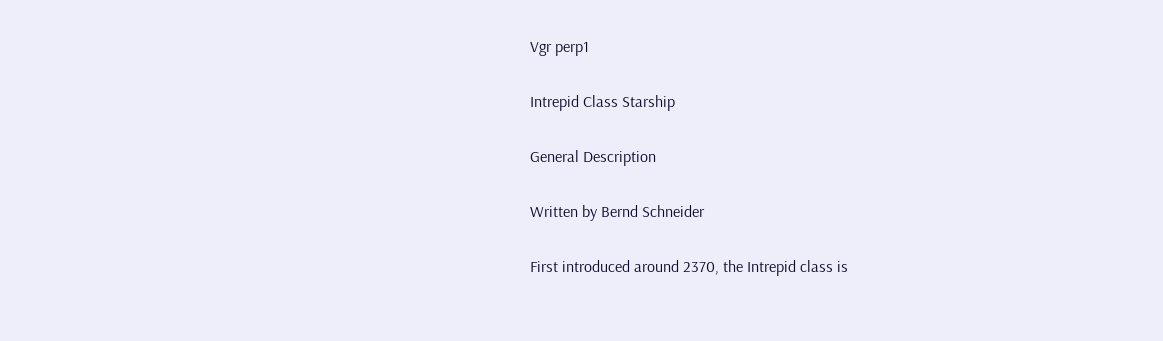Vgr perp1

Intrepid Class Starship

General Description

Written by Bernd Schneider

First introduced around 2370, the Intrepid class is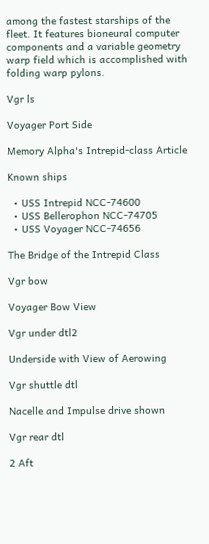among the fastest starships of the fleet. It features bioneural computer components and a variable geometry warp field which is accomplished with folding warp pylons.

Vgr ls

Voyager Port Side

Memory Alpha's Intrepid-class Article

Known ships

  • USS Intrepid NCC-74600
  • USS Bellerophon NCC-74705
  • USS Voyager NCC-74656

The Bridge of the Intrepid Class

Vgr bow

Voyager Bow View

Vgr under dtl2

Underside with View of Aerowing

Vgr shuttle dtl

Nacelle and Impulse drive shown

Vgr rear dtl

2 Aft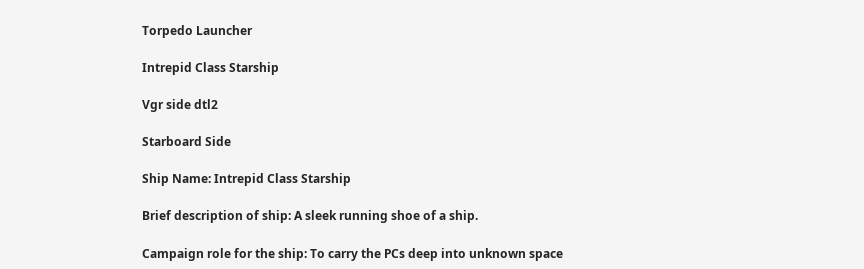Torpedo Launcher

Intrepid Class Starship

Vgr side dtl2

Starboard Side

Ship Name: Intrepid Class Starship

Brief description of ship: A sleek running shoe of a ship.

Campaign role for the ship: To carry the PCs deep into unknown space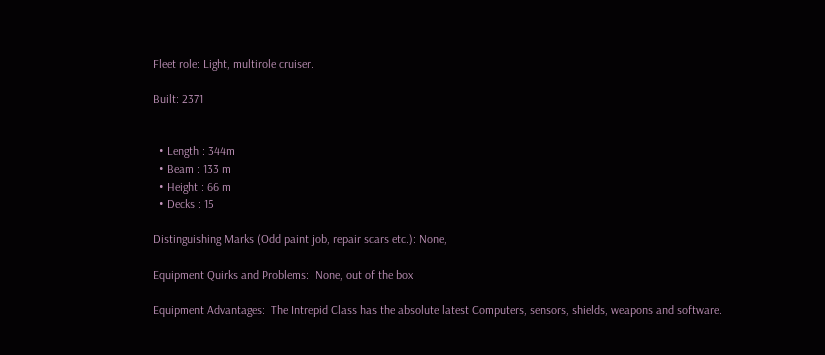Fleet role: Light, multirole cruiser.

Built: 2371


  • Length : 344m
  • Beam : 133 m
  • Height : 66 m
  • Decks : 15

Distinguishing Marks (Odd paint job, repair scars etc.): None,

Equipment Quirks and Problems:  None, out of the box

Equipment Advantages:  The Intrepid Class has the absolute latest Computers, sensors, shields, weapons and software.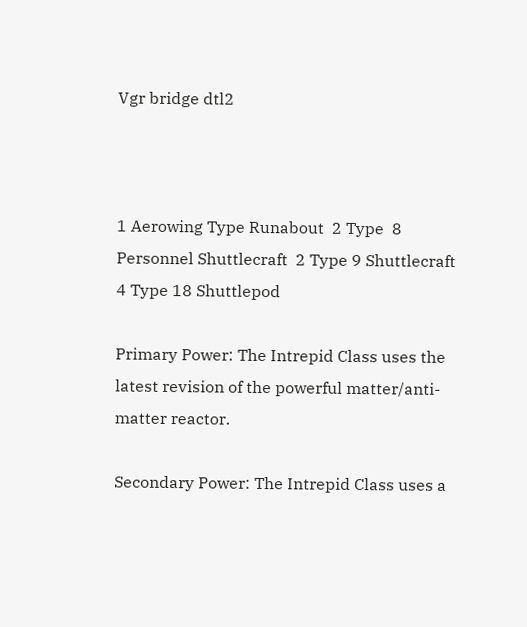Vgr bridge dtl2



1 Aerowing Type Runabout  2 Type  8 Personnel Shuttlecraft  2 Type 9 Shuttlecraft  4 Type 18 Shuttlepod

Primary Power: The Intrepid Class uses the latest revision of the powerful matter/anti-matter reactor.

Secondary Power: The Intrepid Class uses a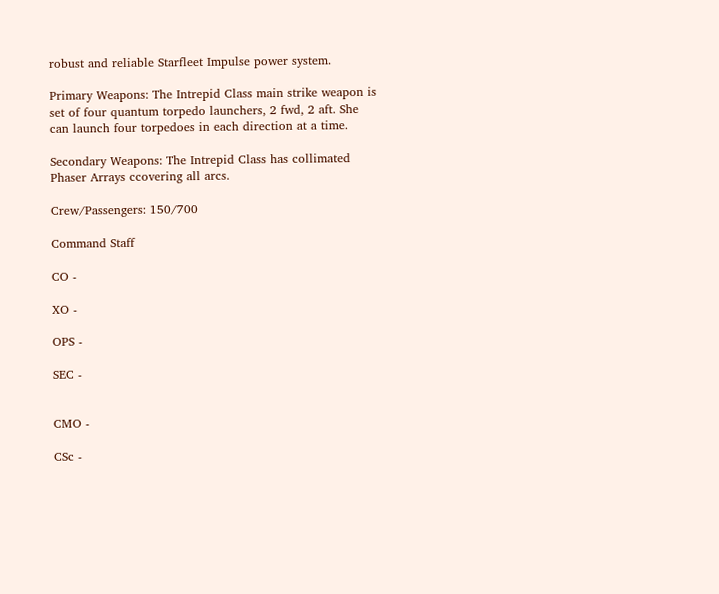robust and reliable Starfleet Impulse power system.

Primary Weapons: The Intrepid Class main strike weapon is set of four quantum torpedo launchers, 2 fwd, 2 aft. She can launch four torpedoes in each direction at a time.

Secondary Weapons: The Intrepid Class has collimated Phaser Arrays ccovering all arcs.

Crew/Passengers: 150/700

Command Staff

CO -

XO -

OPS -

SEC -


CMO -

CSc -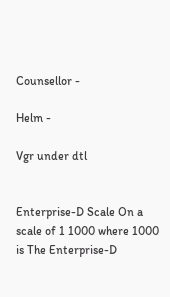Counsellor -

Helm -

Vgr under dtl


Enterprise-D Scale On a scale of 1 1000 where 1000 is The Enterprise-D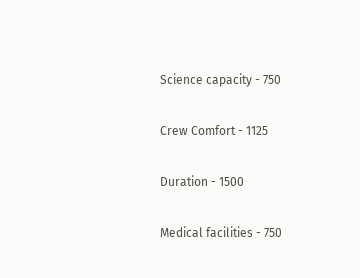Science capacity - 750

Crew Comfort - 1125

Duration - 1500

Medical facilities - 750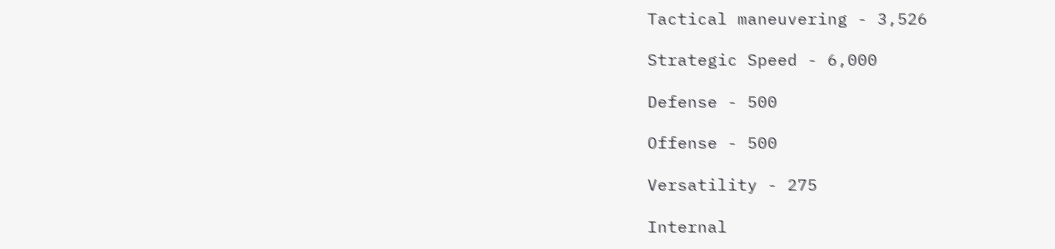Tactical maneuvering - 3,526

Strategic Speed - 6,000

Defense - 500

Offense - 500

Versatility - 275

Internal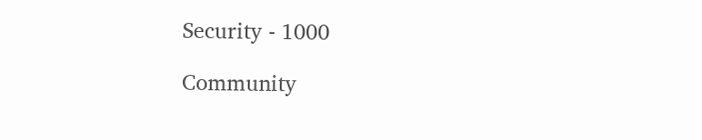Security - 1000

Community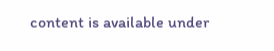content is available under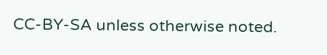CC-BY-SA unless otherwise noted.